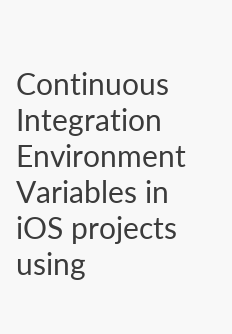Continuous Integration Environment Variables in iOS projects using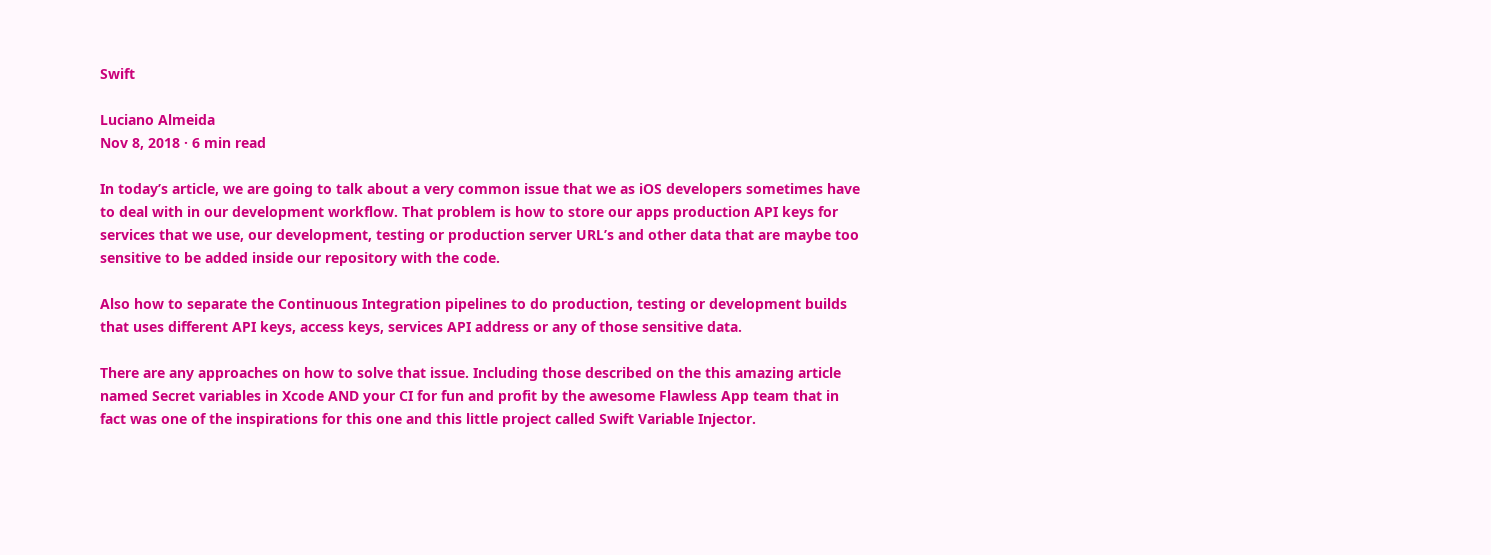Swift

Luciano Almeida
Nov 8, 2018 · 6 min read

In today’s article, we are going to talk about a very common issue that we as iOS developers sometimes have to deal with in our development workflow. That problem is how to store our apps production API keys for services that we use, our development, testing or production server URL’s and other data that are maybe too sensitive to be added inside our repository with the code.

Also how to separate the Continuous Integration pipelines to do production, testing or development builds that uses different API keys, access keys, services API address or any of those sensitive data.

There are any approaches on how to solve that issue. Including those described on the this amazing article named Secret variables in Xcode AND your CI for fun and profit by the awesome Flawless App team that in fact was one of the inspirations for this one and this little project called Swift Variable Injector.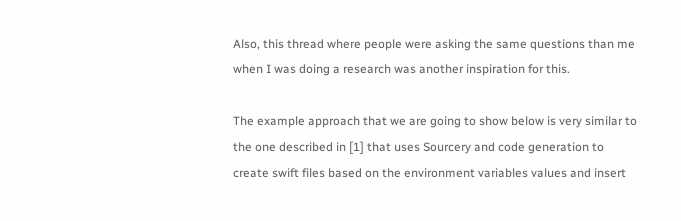Also, this thread where people were asking the same questions than me when I was doing a research was another inspiration for this.

The example approach that we are going to show below is very similar to the one described in [1] that uses Sourcery and code generation to create swift files based on the environment variables values and insert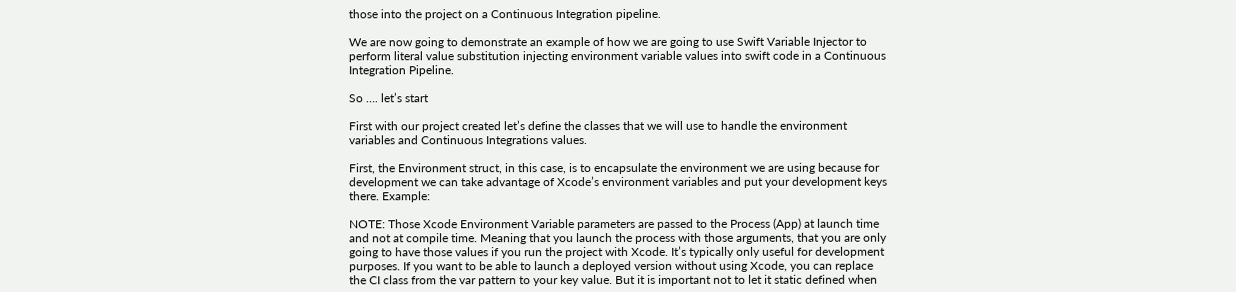those into the project on a Continuous Integration pipeline.

We are now going to demonstrate an example of how we are going to use Swift Variable Injector to perform literal value substitution injecting environment variable values into swift code in a Continuous Integration Pipeline.

So …. let’s start

First with our project created let’s define the classes that we will use to handle the environment variables and Continuous Integrations values.

First, the Environment struct, in this case, is to encapsulate the environment we are using because for development we can take advantage of Xcode’s environment variables and put your development keys there. Example:

NOTE: Those Xcode Environment Variable parameters are passed to the Process (App) at launch time and not at compile time. Meaning that you launch the process with those arguments, that you are only going to have those values if you run the project with Xcode. It’s typically only useful for development purposes. If you want to be able to launch a deployed version without using Xcode, you can replace the CI class from the var pattern to your key value. But it is important not to let it static defined when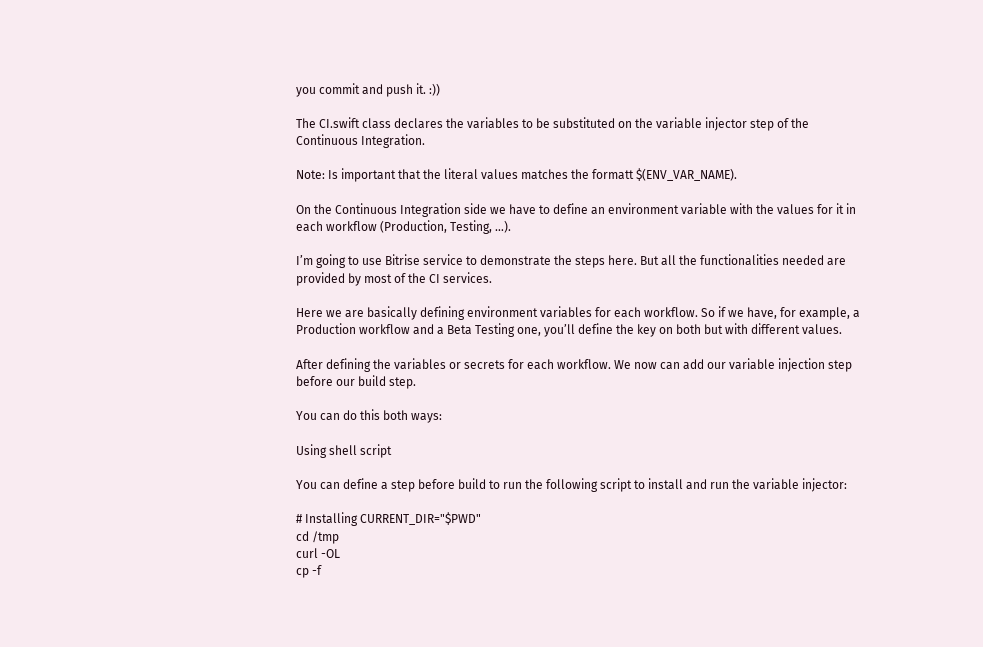you commit and push it. :))

The CI.swift class declares the variables to be substituted on the variable injector step of the Continuous Integration.

Note: Is important that the literal values matches the formatt $(ENV_VAR_NAME).

On the Continuous Integration side we have to define an environment variable with the values for it in each workflow (Production, Testing, …).

I’m going to use Bitrise service to demonstrate the steps here. But all the functionalities needed are provided by most of the CI services.

Here we are basically defining environment variables for each workflow. So if we have, for example, a Production workflow and a Beta Testing one, you’ll define the key on both but with different values.

After defining the variables or secrets for each workflow. We now can add our variable injection step before our build step.

You can do this both ways:

Using shell script

You can define a step before build to run the following script to install and run the variable injector:

# Installing CURRENT_DIR="$PWD"
cd /tmp
curl -OL
cp -f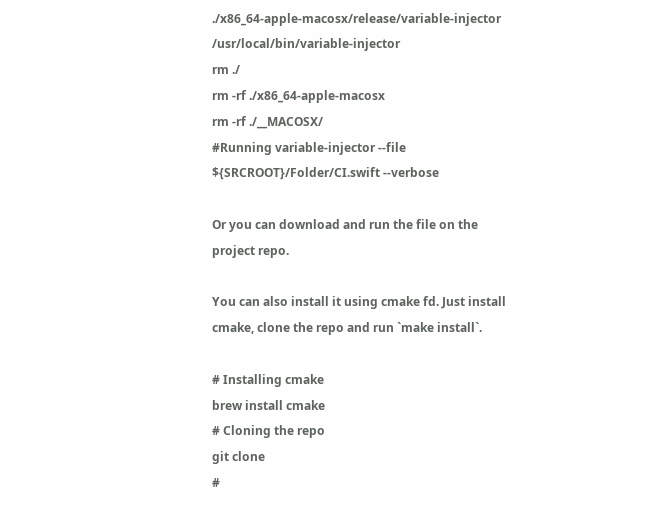./x86_64-apple-macosx/release/variable-injector /usr/local/bin/variable-injector
rm ./
rm -rf ./x86_64-apple-macosx
rm -rf ./__MACOSX/
#Running variable-injector --file ${SRCROOT}/Folder/CI.swift --verbose

Or you can download and run the file on the project repo.

You can also install it using cmake fd. Just install cmake, clone the repo and run `make install`.

# Installing cmake
brew install cmake
# Cloning the repo
git clone
#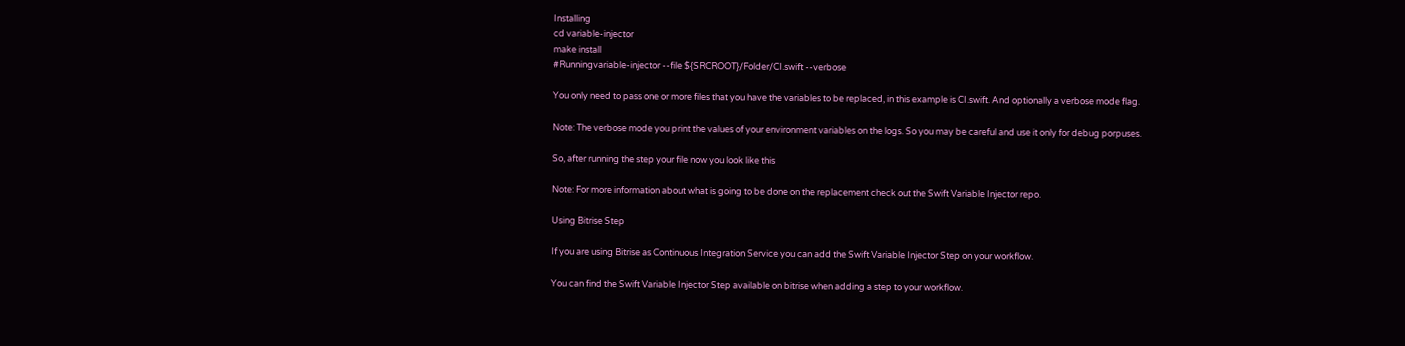Installing
cd variable-injector
make install
#Runningvariable-injector --file ${SRCROOT}/Folder/CI.swift --verbose

You only need to pass one or more files that you have the variables to be replaced, in this example is CI.swift. And optionally a verbose mode flag.

Note: The verbose mode you print the values of your environment variables on the logs. So you may be careful and use it only for debug porpuses.

So, after running the step your file now you look like this

Note: For more information about what is going to be done on the replacement check out the Swift Variable Injector repo.

Using Bitrise Step

If you are using Bitrise as Continuous Integration Service you can add the Swift Variable Injector Step on your workflow.

You can find the Swift Variable Injector Step available on bitrise when adding a step to your workflow.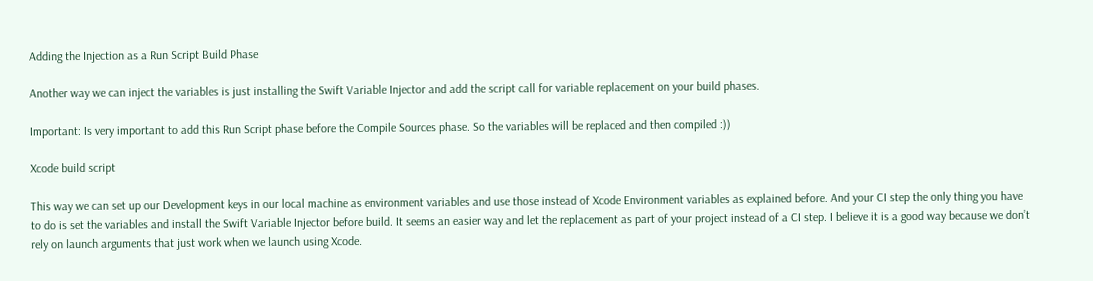Adding the Injection as a Run Script Build Phase

Another way we can inject the variables is just installing the Swift Variable Injector and add the script call for variable replacement on your build phases.

Important: Is very important to add this Run Script phase before the Compile Sources phase. So the variables will be replaced and then compiled :))

Xcode build script

This way we can set up our Development keys in our local machine as environment variables and use those instead of Xcode Environment variables as explained before. And your CI step the only thing you have to do is set the variables and install the Swift Variable Injector before build. It seems an easier way and let the replacement as part of your project instead of a CI step. I believe it is a good way because we don’t rely on launch arguments that just work when we launch using Xcode.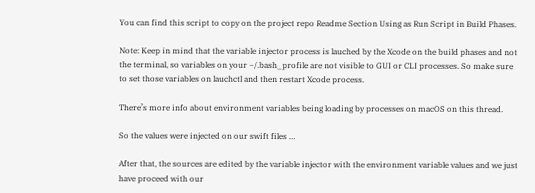You can find this script to copy on the project repo Readme Section Using as Run Script in Build Phases.

Note: Keep in mind that the variable injector process is lauched by the Xcode on the build phases and not the terminal, so variables on your ~/.bash_profile are not visible to GUI or CLI processes. So make sure to set those variables on lauchctl and then restart Xcode process.

There’s more info about environment variables being loading by processes on macOS on this thread.

So the values were injected on our swift files …

After that, the sources are edited by the variable injector with the environment variable values and we just have proceed with our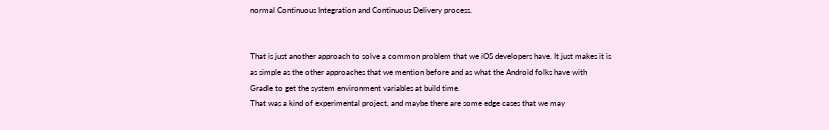normal Continuous Integration and Continuous Delivery process.


That is just another approach to solve a common problem that we iOS developers have. It just makes it is as simple as the other approaches that we mention before and as what the Android folks have with Gradle to get the system environment variables at build time.
That was a kind of experimental project, and maybe there are some edge cases that we may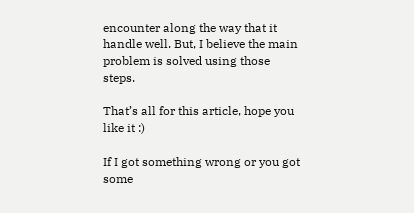encounter along the way that it handle well. But, I believe the main problem is solved using those steps.

That’s all for this article, hope you like it :)

If I got something wrong or you got some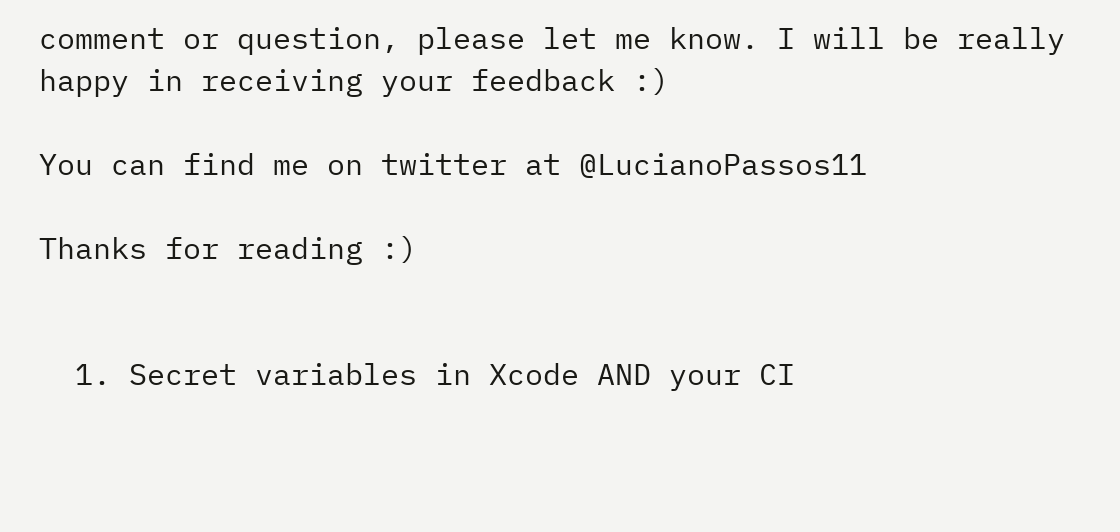comment or question, please let me know. I will be really happy in receiving your feedback :)

You can find me on twitter at @LucianoPassos11

Thanks for reading :)


  1. Secret variables in Xcode AND your CI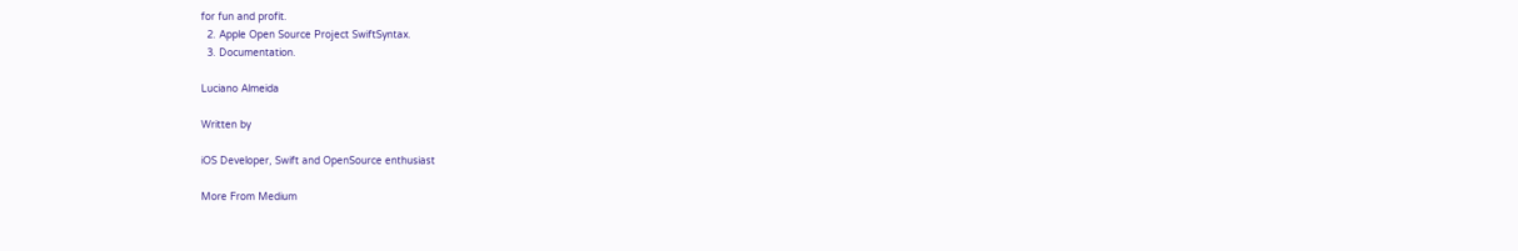for fun and profit.
  2. Apple Open Source Project SwiftSyntax.
  3. Documentation.

Luciano Almeida

Written by

iOS Developer, Swift and OpenSource enthusiast

More From Medium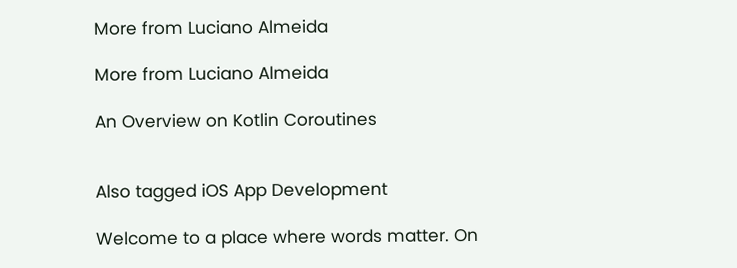More from Luciano Almeida

More from Luciano Almeida

An Overview on Kotlin Coroutines


Also tagged iOS App Development

Welcome to a place where words matter. On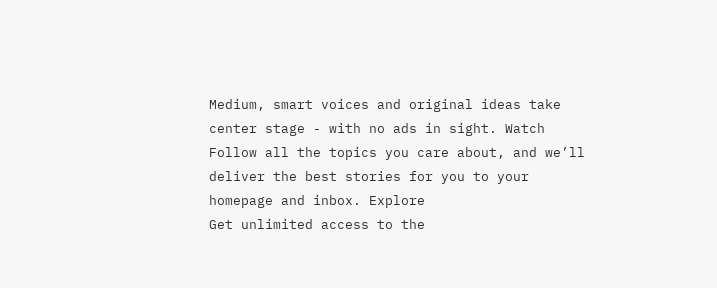Medium, smart voices and original ideas take center stage - with no ads in sight. Watch
Follow all the topics you care about, and we’ll deliver the best stories for you to your homepage and inbox. Explore
Get unlimited access to the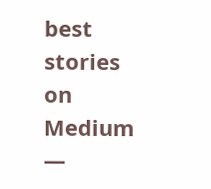best stories on Medium —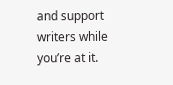and support writers while you’re at it.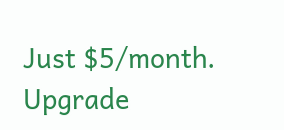Just $5/month. Upgrade